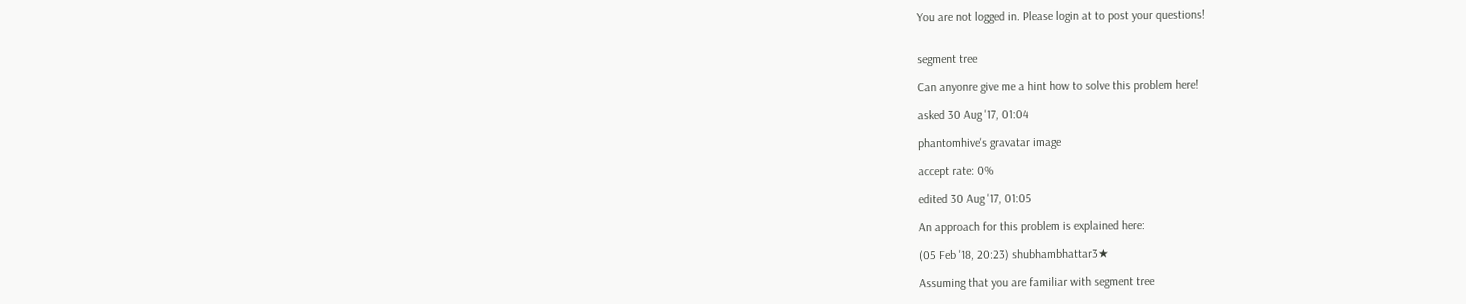You are not logged in. Please login at to post your questions!


segment tree

Can anyonre give me a hint how to solve this problem here!

asked 30 Aug '17, 01:04

phantomhive's gravatar image

accept rate: 0%

edited 30 Aug '17, 01:05

An approach for this problem is explained here:

(05 Feb '18, 20:23) shubhambhattar3★

Assuming that you are familiar with segment tree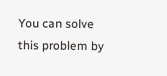You can solve this problem by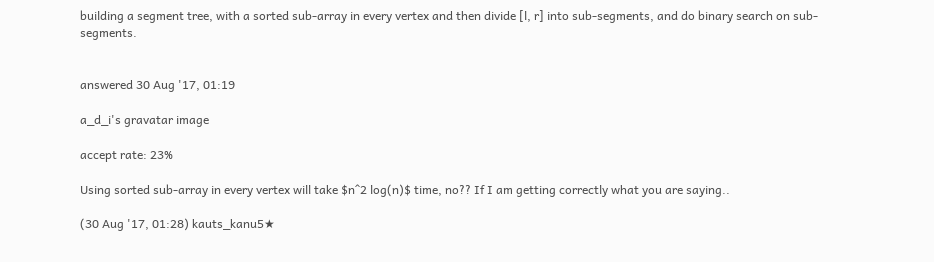building a segment tree, with a sorted sub-array in every vertex and then divide [l, r] into sub-segments, and do binary search on sub-segments.


answered 30 Aug '17, 01:19

a_d_i's gravatar image

accept rate: 23%

Using sorted sub-array in every vertex will take $n^2 log(n)$ time, no?? If I am getting correctly what you are saying..

(30 Aug '17, 01:28) kauts_kanu5★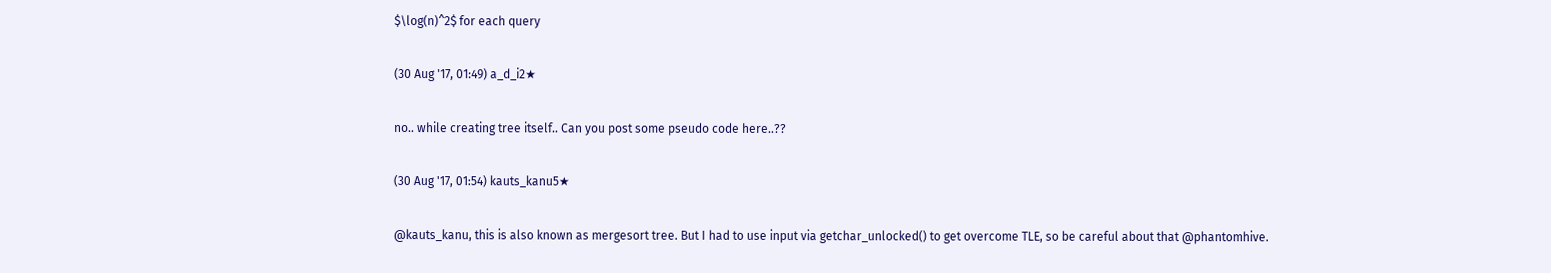$\log(n)^2$ for each query

(30 Aug '17, 01:49) a_d_i2★

no.. while creating tree itself.. Can you post some pseudo code here..??

(30 Aug '17, 01:54) kauts_kanu5★

@kauts_kanu, this is also known as mergesort tree. But I had to use input via getchar_unlocked() to get overcome TLE, so be careful about that @phantomhive.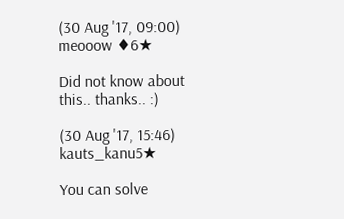(30 Aug '17, 09:00) meooow ♦6★

Did not know about this.. thanks.. :)

(30 Aug '17, 15:46) kauts_kanu5★

You can solve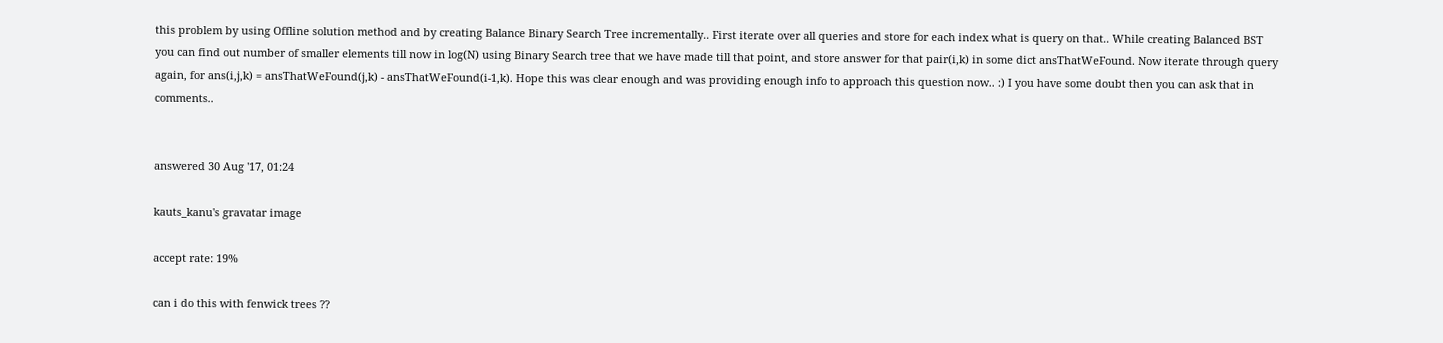this problem by using Offline solution method and by creating Balance Binary Search Tree incrementally.. First iterate over all queries and store for each index what is query on that.. While creating Balanced BST you can find out number of smaller elements till now in log(N) using Binary Search tree that we have made till that point, and store answer for that pair(i,k) in some dict ansThatWeFound. Now iterate through query again, for ans(i,j,k) = ansThatWeFound(j,k) - ansThatWeFound(i-1,k). Hope this was clear enough and was providing enough info to approach this question now.. :) I you have some doubt then you can ask that in comments..


answered 30 Aug '17, 01:24

kauts_kanu's gravatar image

accept rate: 19%

can i do this with fenwick trees ??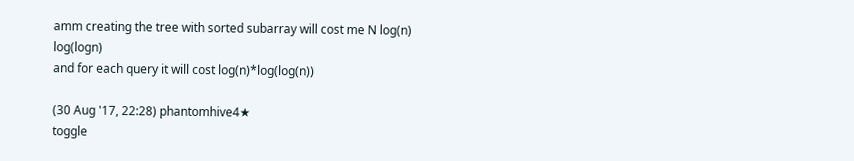amm creating the tree with sorted subarray will cost me N log(n) log(logn)
and for each query it will cost log(n)*log(log(n))

(30 Aug '17, 22:28) phantomhive4★
toggle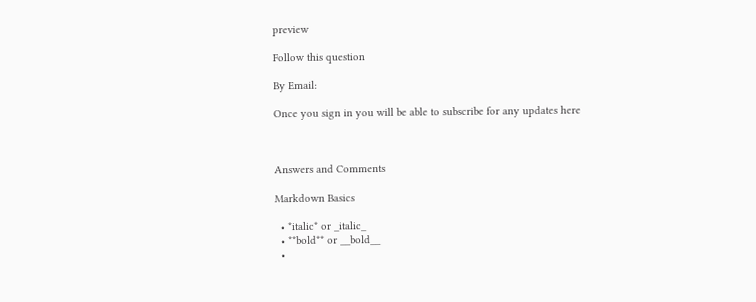preview

Follow this question

By Email:

Once you sign in you will be able to subscribe for any updates here



Answers and Comments

Markdown Basics

  • *italic* or _italic_
  • **bold** or __bold__
  •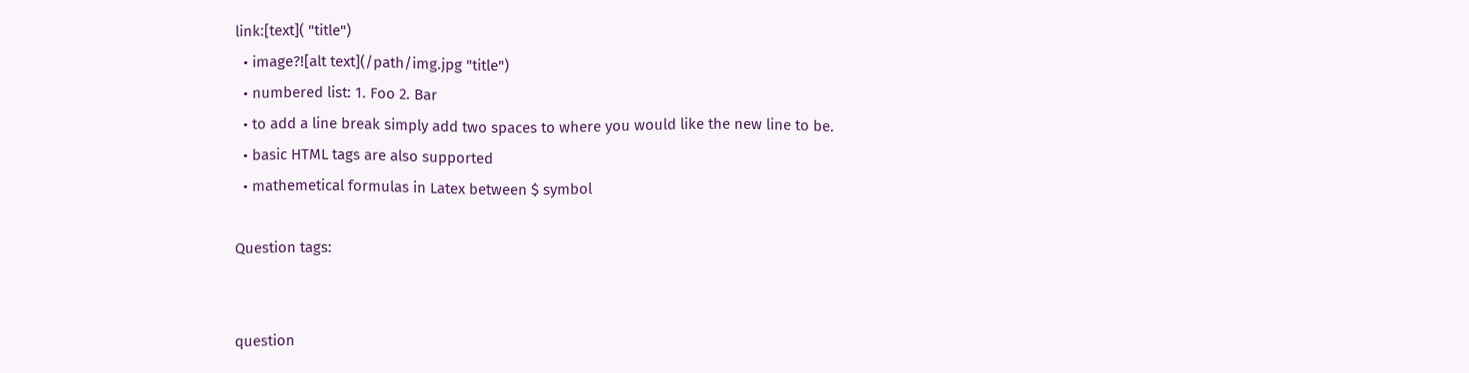link:[text]( "title")
  • image?![alt text](/path/img.jpg "title")
  • numbered list: 1. Foo 2. Bar
  • to add a line break simply add two spaces to where you would like the new line to be.
  • basic HTML tags are also supported
  • mathemetical formulas in Latex between $ symbol

Question tags:


question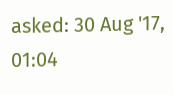asked: 30 Aug '17, 01:04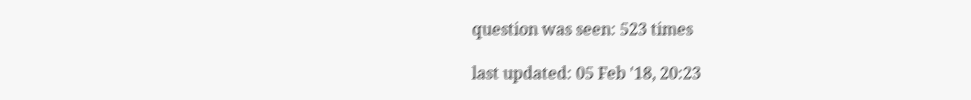question was seen: 523 times

last updated: 05 Feb '18, 20:23